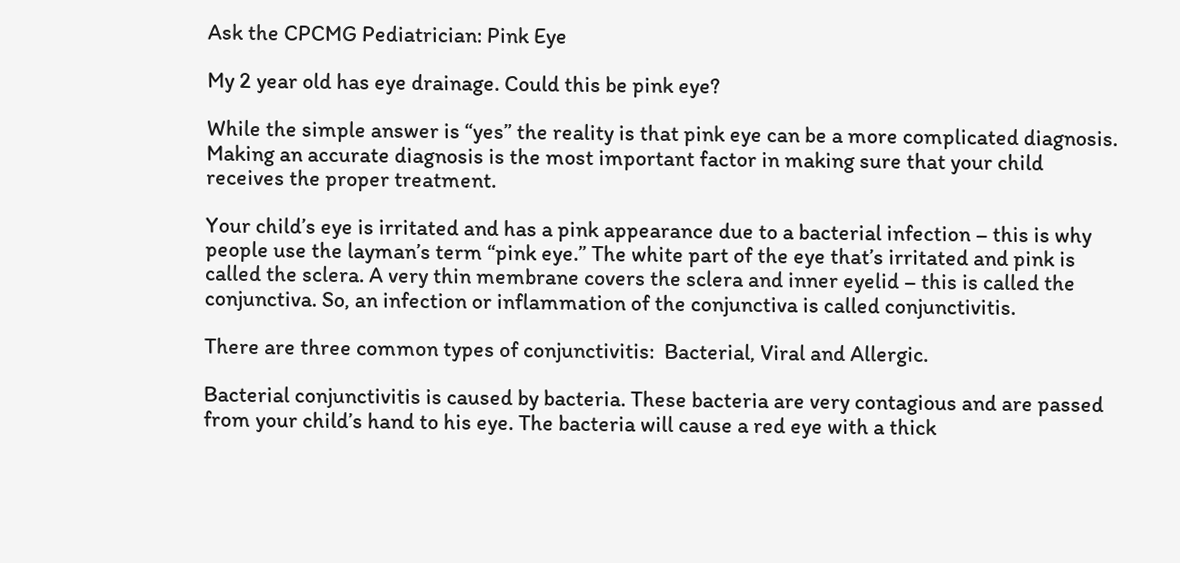Ask the CPCMG Pediatrician: Pink Eye

My 2 year old has eye drainage. Could this be pink eye?

While the simple answer is “yes” the reality is that pink eye can be a more complicated diagnosis.  Making an accurate diagnosis is the most important factor in making sure that your child receives the proper treatment.

Your child’s eye is irritated and has a pink appearance due to a bacterial infection – this is why people use the layman’s term “pink eye.” The white part of the eye that’s irritated and pink is called the sclera. A very thin membrane covers the sclera and inner eyelid – this is called the conjunctiva. So, an infection or inflammation of the conjunctiva is called conjunctivitis.

There are three common types of conjunctivitis:  Bacterial, Viral and Allergic.

Bacterial conjunctivitis is caused by bacteria. These bacteria are very contagious and are passed from your child’s hand to his eye. The bacteria will cause a red eye with a thick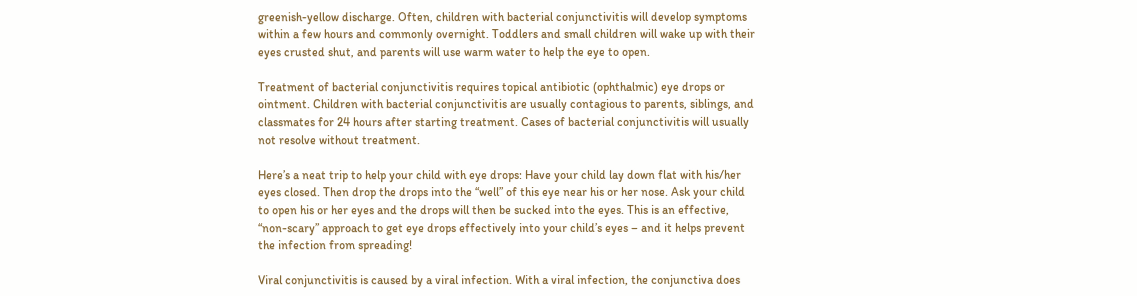greenish-yellow discharge. Often, children with bacterial conjunctivitis will develop symptoms within a few hours and commonly overnight. Toddlers and small children will wake up with their eyes crusted shut, and parents will use warm water to help the eye to open.

Treatment of bacterial conjunctivitis requires topical antibiotic (ophthalmic) eye drops or ointment. Children with bacterial conjunctivitis are usually contagious to parents, siblings, and classmates for 24 hours after starting treatment. Cases of bacterial conjunctivitis will usually not resolve without treatment.

Here’s a neat trip to help your child with eye drops: Have your child lay down flat with his/her eyes closed. Then drop the drops into the “well” of this eye near his or her nose. Ask your child to open his or her eyes and the drops will then be sucked into the eyes. This is an effective, “non-scary” approach to get eye drops effectively into your child’s eyes – and it helps prevent the infection from spreading!

Viral conjunctivitis is caused by a viral infection. With a viral infection, the conjunctiva does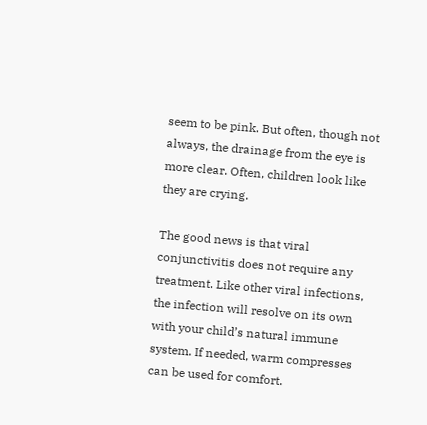seem to be pink. But often, though not always, the drainage from the eye is more clear. Often, children look like they are crying.

The good news is that viral conjunctivitis does not require any treatment. Like other viral infections, the infection will resolve on its own with your child’s natural immune system. If needed, warm compresses can be used for comfort.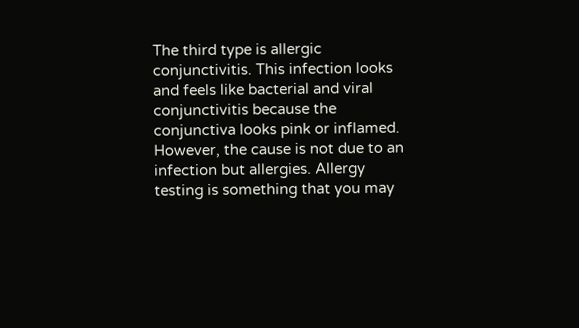The third type is allergic conjunctivitis. This infection looks and feels like bacterial and viral conjunctivitis because the conjunctiva looks pink or inflamed. However, the cause is not due to an infection but allergies. Allergy testing is something that you may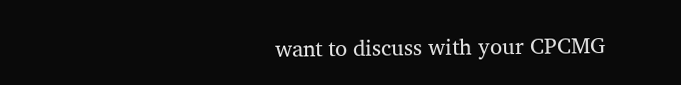want to discuss with your CPCMG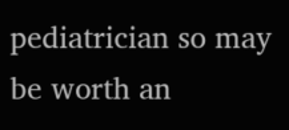pediatrician so may be worth an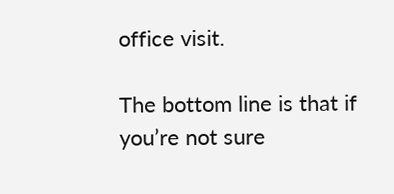office visit.

The bottom line is that if you’re not sure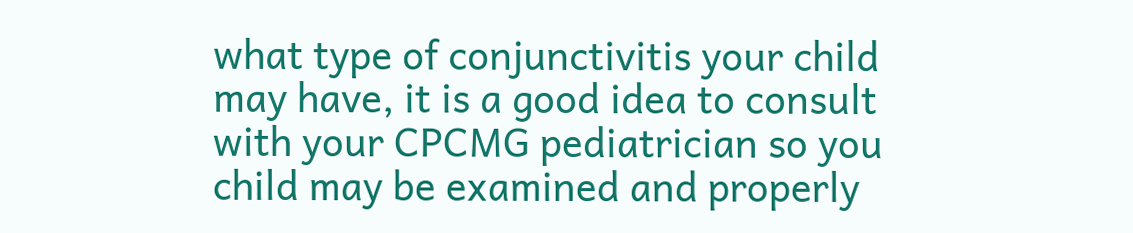what type of conjunctivitis your child may have, it is a good idea to consult with your CPCMG pediatrician so you child may be examined and properly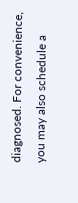diagnosed. For convenience, you may also schedule a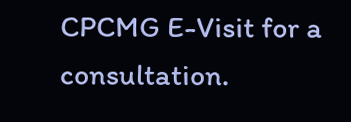CPCMG E-Visit for a consultation.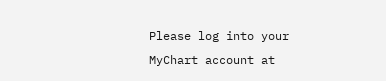Please log into your MyChart account at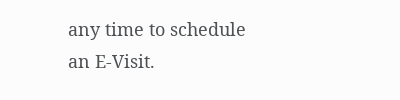any time to schedule an E-Visit.